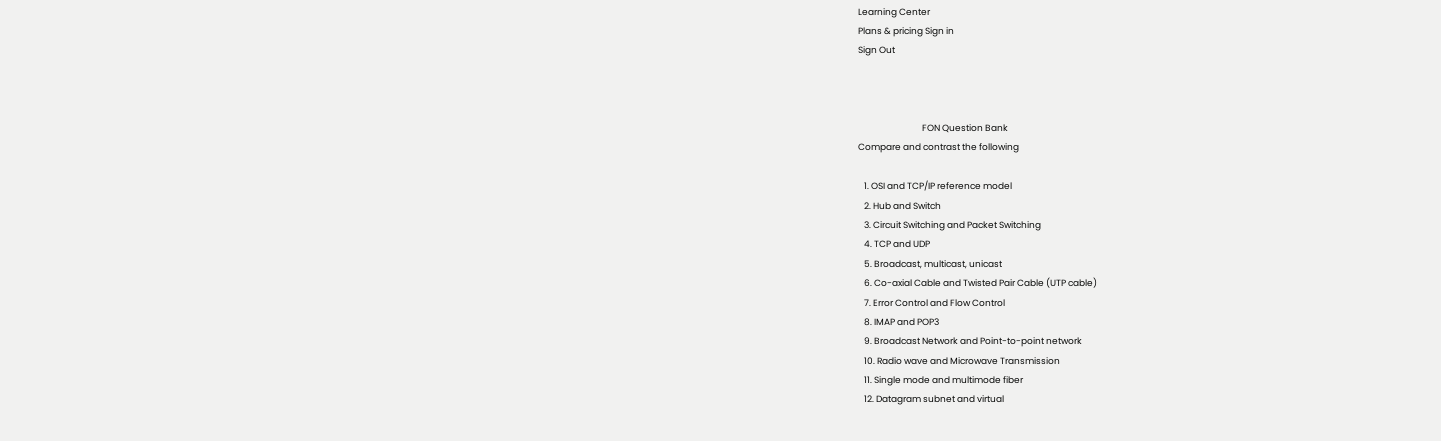Learning Center
Plans & pricing Sign in
Sign Out



                                FON Question Bank
Compare and contrast the following

   1. OSI and TCP/IP reference model
   2. Hub and Switch
   3. Circuit Switching and Packet Switching
   4. TCP and UDP
   5. Broadcast, multicast, unicast
   6. Co-axial Cable and Twisted Pair Cable (UTP cable)
   7. Error Control and Flow Control
   8. IMAP and POP3
   9. Broadcast Network and Point-to-point network
   10. Radio wave and Microwave Transmission
   11. Single mode and multimode fiber
   12. Datagram subnet and virtual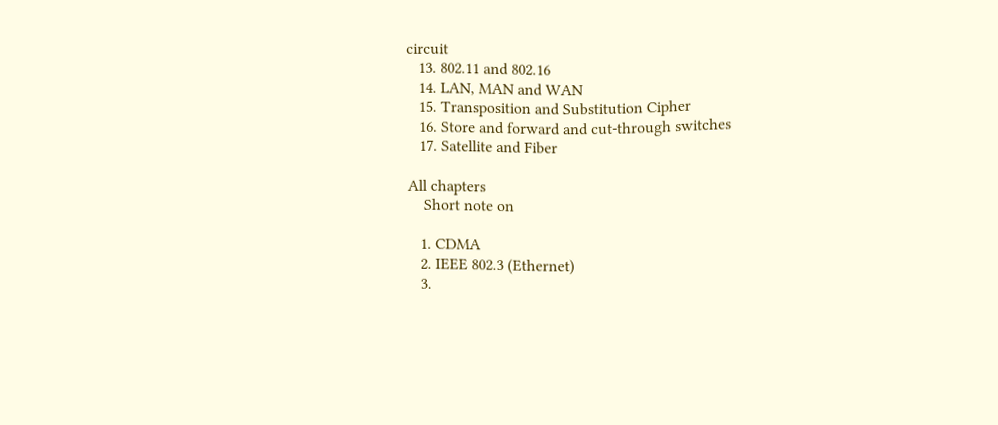circuit
   13. 802.11 and 802.16
   14. LAN, MAN and WAN
   15. Transposition and Substitution Cipher
   16. Store and forward and cut-through switches
   17. Satellite and Fiber

All chapters
    Short note on

   1. CDMA
   2. IEEE 802.3 (Ethernet)
   3.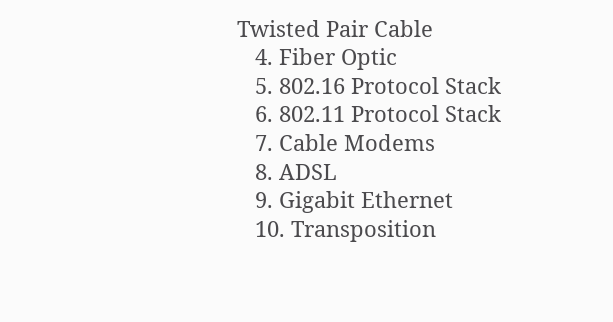Twisted Pair Cable
   4. Fiber Optic
   5. 802.16 Protocol Stack
   6. 802.11 Protocol Stack
   7. Cable Modems
   8. ADSL
   9. Gigabit Ethernet
   10. Transposition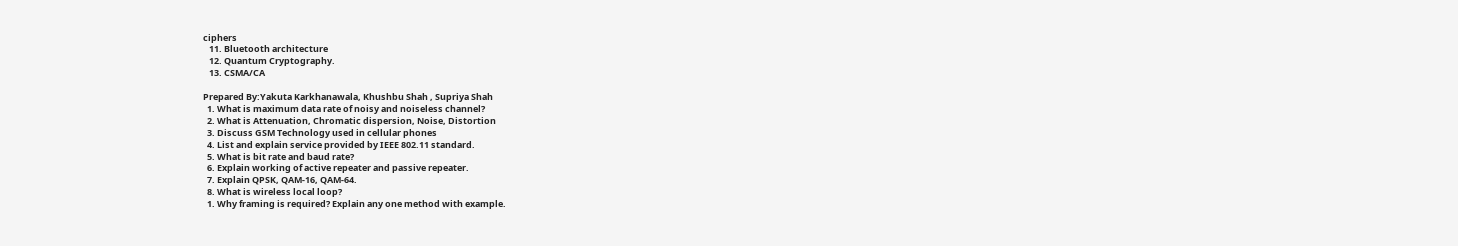ciphers
   11. Bluetooth architecture
   12. Quantum Cryptography.
   13. CSMA/CA

Prepared By:Yakuta Karkhanawala, Khushbu Shah , Supriya Shah
  1. What is maximum data rate of noisy and noiseless channel?
  2. What is Attenuation, Chromatic dispersion, Noise, Distortion
  3. Discuss GSM Technology used in cellular phones
  4. List and explain service provided by IEEE 802.11 standard.
  5. What is bit rate and baud rate?
  6. Explain working of active repeater and passive repeater.
  7. Explain QPSK, QAM-16, QAM-64.
  8. What is wireless local loop?
  1. Why framing is required? Explain any one method with example.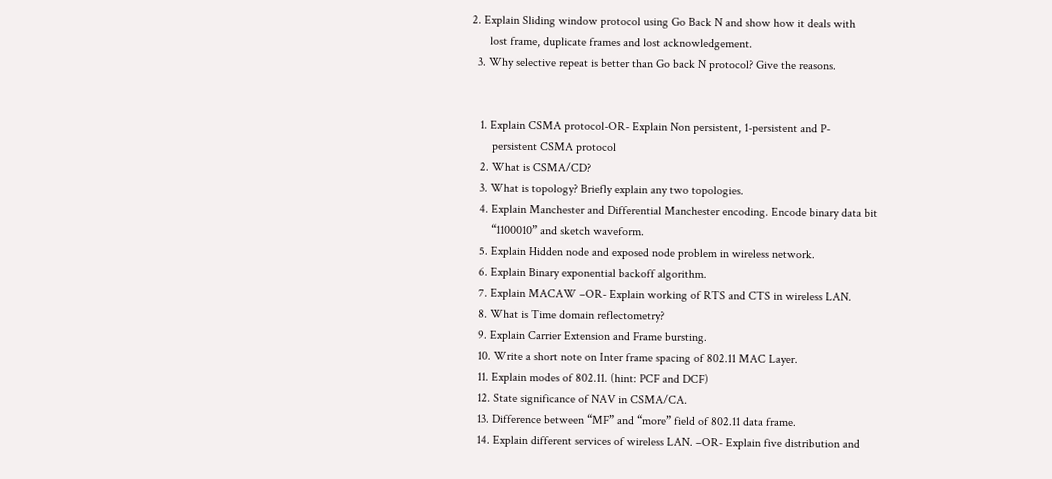2. Explain Sliding window protocol using Go Back N and show how it deals with
      lost frame, duplicate frames and lost acknowledgement.
  3. Why selective repeat is better than Go back N protocol? Give the reasons.


   1. Explain CSMA protocol-OR- Explain Non persistent, 1-persistent and P-
       persistent CSMA protocol
   2. What is CSMA/CD?
   3. What is topology? Briefly explain any two topologies.
   4. Explain Manchester and Differential Manchester encoding. Encode binary data bit
       “1100010” and sketch waveform.
   5. Explain Hidden node and exposed node problem in wireless network.
   6. Explain Binary exponential backoff algorithm.
   7. Explain MACAW –OR- Explain working of RTS and CTS in wireless LAN.
   8. What is Time domain reflectometry?
   9. Explain Carrier Extension and Frame bursting.
   10. Write a short note on Inter frame spacing of 802.11 MAC Layer.
   11. Explain modes of 802.11. (hint: PCF and DCF)
   12. State significance of NAV in CSMA/CA.
   13. Difference between “MF” and “more” field of 802.11 data frame.
   14. Explain different services of wireless LAN. –OR- Explain five distribution and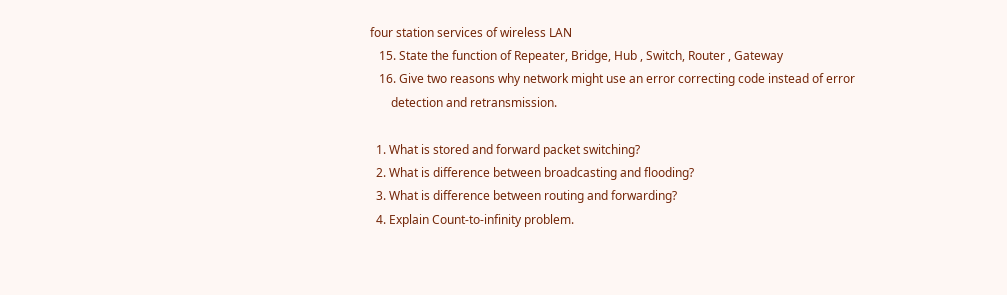four station services of wireless LAN
   15. State the function of Repeater, Bridge, Hub , Switch, Router , Gateway
   16. Give two reasons why network might use an error correcting code instead of error
       detection and retransmission.

  1. What is stored and forward packet switching?
  2. What is difference between broadcasting and flooding?
  3. What is difference between routing and forwarding?
  4. Explain Count-to-infinity problem.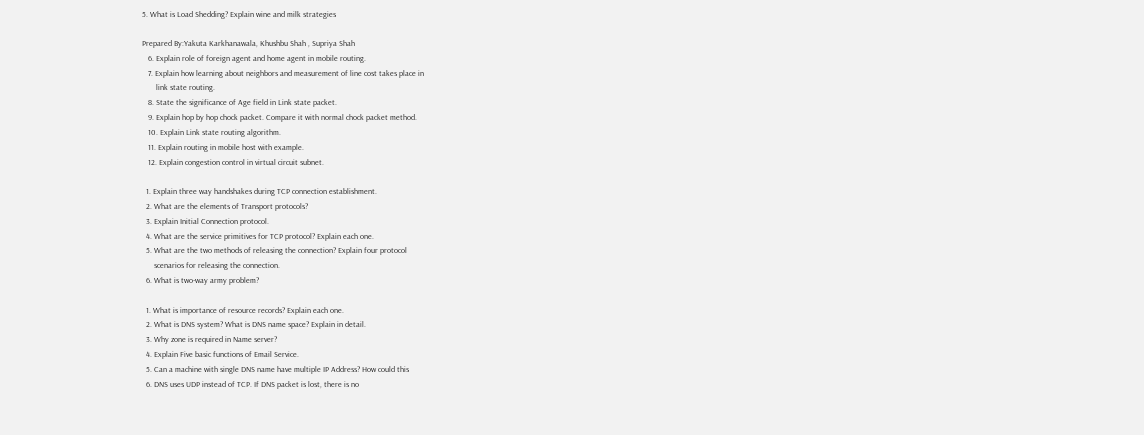5. What is Load Shedding? Explain wine and milk strategies

Prepared By:Yakuta Karkhanawala, Khushbu Shah , Supriya Shah
   6. Explain role of foreign agent and home agent in mobile routing.
   7. Explain how learning about neighbors and measurement of line cost takes place in
       link state routing.
   8. State the significance of Age field in Link state packet.
   9. Explain hop by hop chock packet. Compare it with normal chock packet method.
   10. Explain Link state routing algorithm.
   11. Explain routing in mobile host with example.
   12. Explain congestion control in virtual circuit subnet.

  1. Explain three way handshakes during TCP connection establishment.
  2. What are the elements of Transport protocols?
  3. Explain Initial Connection protocol.
  4. What are the service primitives for TCP protocol? Explain each one.
  5. What are the two methods of releasing the connection? Explain four protocol
      scenarios for releasing the connection.
  6. What is two-way army problem?

  1. What is importance of resource records? Explain each one.
  2. What is DNS system? What is DNS name space? Explain in detail.
  3. Why zone is required in Name server?
  4. Explain Five basic functions of Email Service.
  5. Can a machine with single DNS name have multiple IP Address? How could this
  6. DNS uses UDP instead of TCP. If DNS packet is lost, there is no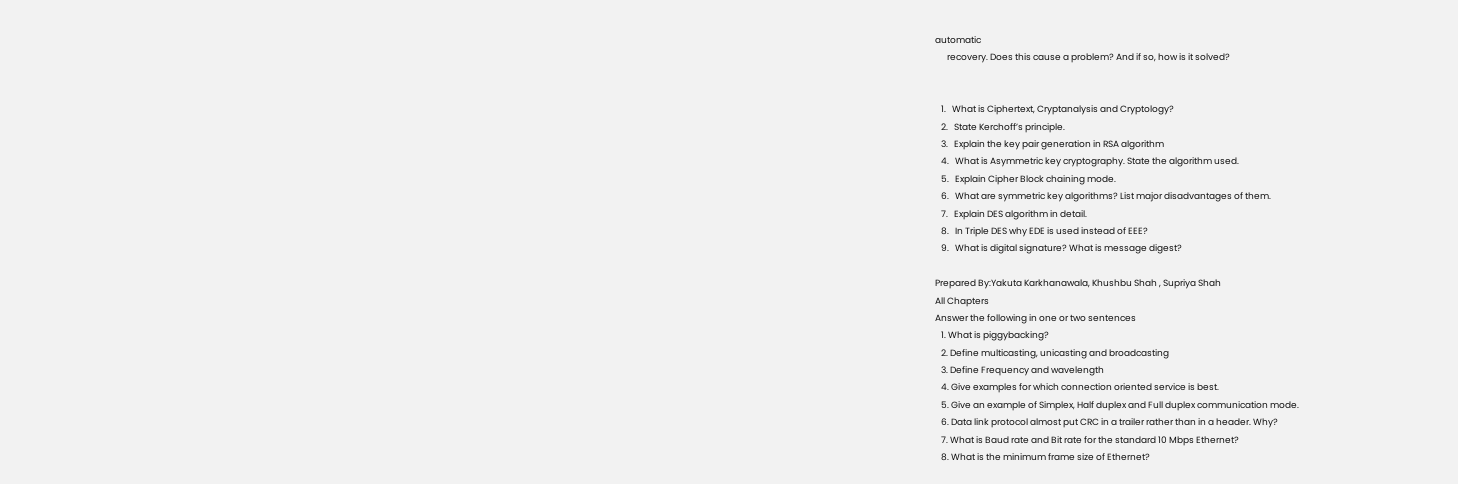automatic
      recovery. Does this cause a problem? And if so, how is it solved?


   1.   What is Ciphertext, Cryptanalysis and Cryptology?
   2.   State Kerchoff’s principle.
   3.   Explain the key pair generation in RSA algorithm
   4.   What is Asymmetric key cryptography. State the algorithm used.
   5.   Explain Cipher Block chaining mode.
   6.   What are symmetric key algorithms? List major disadvantages of them.
   7.   Explain DES algorithm in detail.
   8.   In Triple DES why EDE is used instead of EEE?
   9.   What is digital signature? What is message digest?

Prepared By:Yakuta Karkhanawala, Khushbu Shah , Supriya Shah
All Chapters
Answer the following in one or two sentences
   1. What is piggybacking?
   2. Define multicasting, unicasting and broadcasting
   3. Define Frequency and wavelength
   4. Give examples for which connection oriented service is best.
   5. Give an example of Simplex, Half duplex and Full duplex communication mode.
   6. Data link protocol almost put CRC in a trailer rather than in a header. Why?
   7. What is Baud rate and Bit rate for the standard 10 Mbps Ethernet?
   8. What is the minimum frame size of Ethernet?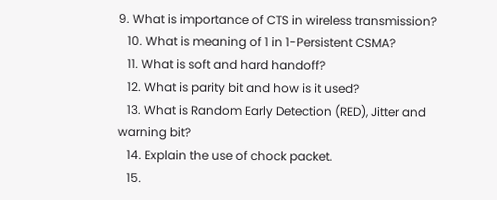9. What is importance of CTS in wireless transmission?
   10. What is meaning of 1 in 1-Persistent CSMA?
   11. What is soft and hard handoff?
   12. What is parity bit and how is it used?
   13. What is Random Early Detection (RED), Jitter and warning bit?
   14. Explain the use of chock packet.
   15.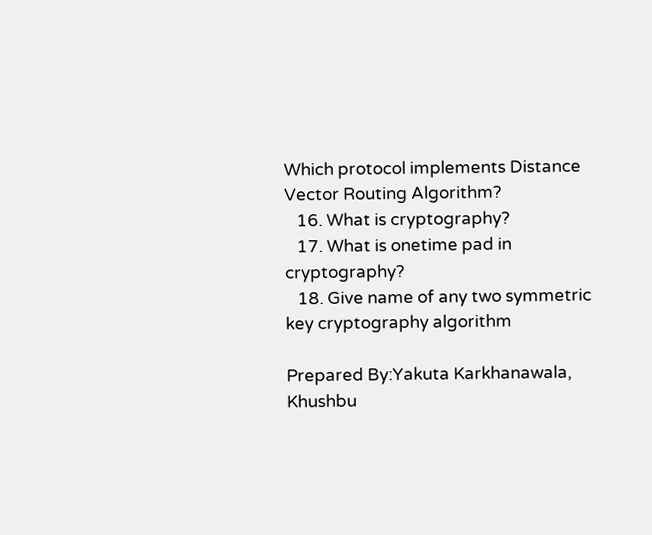Which protocol implements Distance Vector Routing Algorithm?
   16. What is cryptography?
   17. What is onetime pad in cryptography?
   18. Give name of any two symmetric key cryptography algorithm

Prepared By:Yakuta Karkhanawala, Khushbu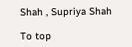Shah , Supriya Shah

To top